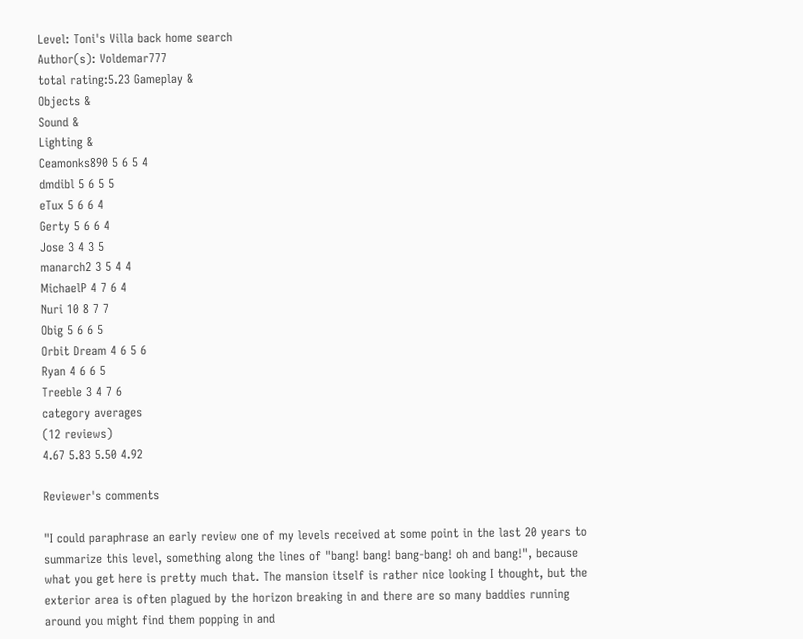Level: Toni's Villa back home search
Author(s): Voldemar777
total rating:5.23 Gameplay &
Objects &
Sound &
Lighting &
Ceamonks890 5 6 5 4
dmdibl 5 6 5 5
eTux 5 6 6 4
Gerty 5 6 6 4
Jose 3 4 3 5
manarch2 3 5 4 4
MichaelP 4 7 6 4
Nuri 10 8 7 7
Obig 5 6 6 5
Orbit Dream 4 6 5 6
Ryan 4 6 6 5
Treeble 3 4 7 6
category averages
(12 reviews)
4.67 5.83 5.50 4.92

Reviewer's comments

"I could paraphrase an early review one of my levels received at some point in the last 20 years to summarize this level, something along the lines of "bang! bang! bang-bang! oh and bang!", because what you get here is pretty much that. The mansion itself is rather nice looking I thought, but the exterior area is often plagued by the horizon breaking in and there are so many baddies running around you might find them popping in and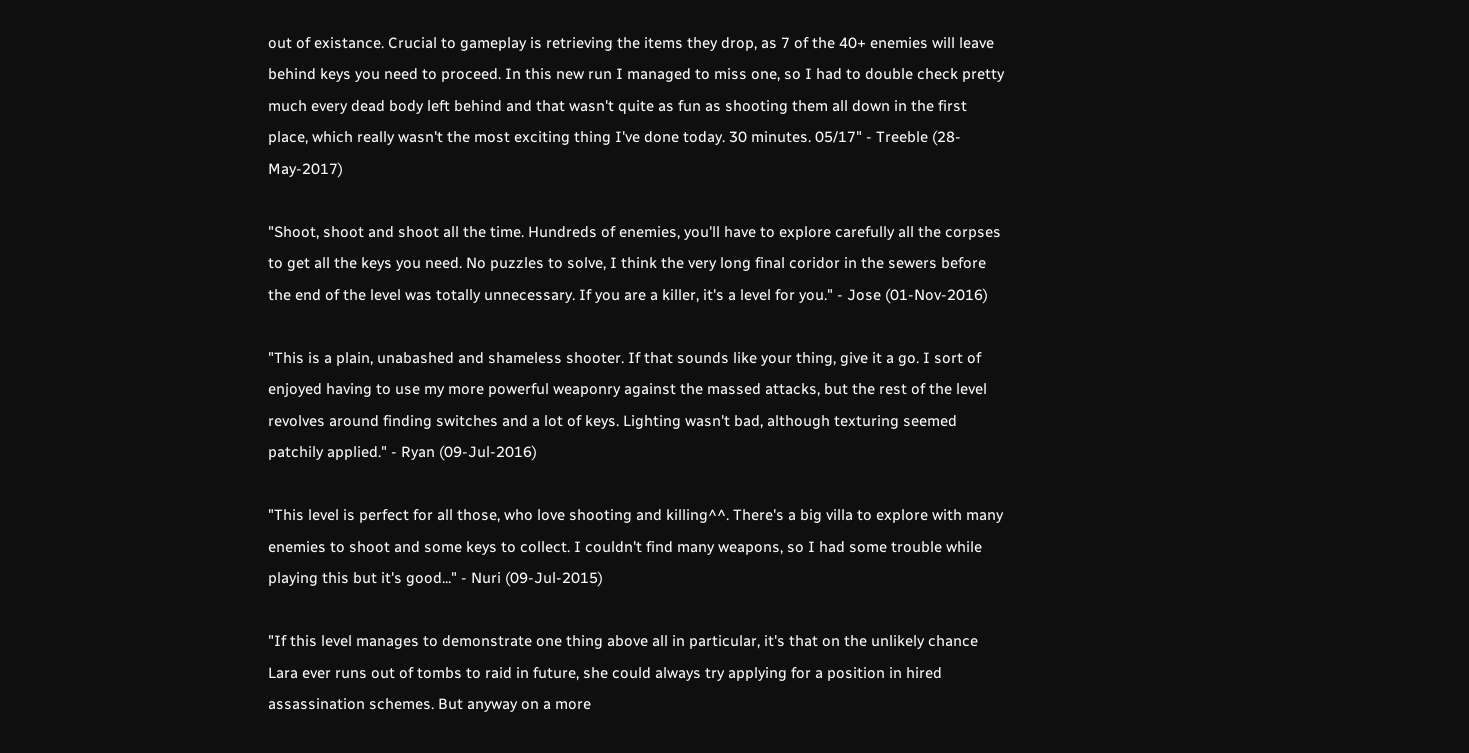out of existance. Crucial to gameplay is retrieving the items they drop, as 7 of the 40+ enemies will leave behind keys you need to proceed. In this new run I managed to miss one, so I had to double check pretty much every dead body left behind and that wasn't quite as fun as shooting them all down in the first place, which really wasn't the most exciting thing I've done today. 30 minutes. 05/17" - Treeble (28-May-2017)

"Shoot, shoot and shoot all the time. Hundreds of enemies, you'll have to explore carefully all the corpses to get all the keys you need. No puzzles to solve, I think the very long final coridor in the sewers before the end of the level was totally unnecessary. If you are a killer, it's a level for you." - Jose (01-Nov-2016)

"This is a plain, unabashed and shameless shooter. If that sounds like your thing, give it a go. I sort of enjoyed having to use my more powerful weaponry against the massed attacks, but the rest of the level revolves around finding switches and a lot of keys. Lighting wasn't bad, although texturing seemed patchily applied." - Ryan (09-Jul-2016)

"This level is perfect for all those, who love shooting and killing^^. There's a big villa to explore with many enemies to shoot and some keys to collect. I couldn't find many weapons, so I had some trouble while playing this but it's good..." - Nuri (09-Jul-2015)

"If this level manages to demonstrate one thing above all in particular, it's that on the unlikely chance Lara ever runs out of tombs to raid in future, she could always try applying for a position in hired assassination schemes. But anyway on a more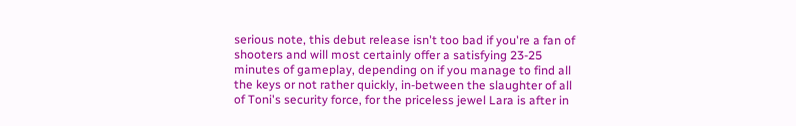serious note, this debut release isn't too bad if you're a fan of shooters and will most certainly offer a satisfying 23-25 minutes of gameplay, depending on if you manage to find all the keys or not rather quickly, in-between the slaughter of all of Toni's security force, for the priceless jewel Lara is after in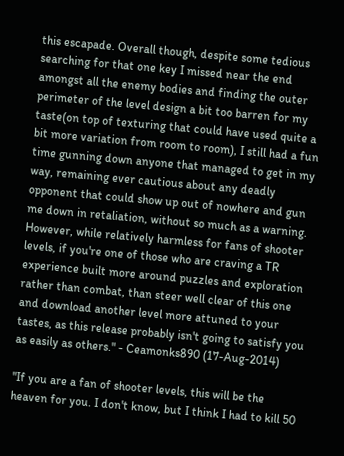this escapade. Overall though, despite some tedious searching for that one key I missed near the end amongst all the enemy bodies and finding the outer perimeter of the level design a bit too barren for my taste(on top of texturing that could have used quite a bit more variation from room to room), I still had a fun time gunning down anyone that managed to get in my way, remaining ever cautious about any deadly opponent that could show up out of nowhere and gun me down in retaliation, without so much as a warning. However, while relatively harmless for fans of shooter levels, if you're one of those who are craving a TR experience built more around puzzles and exploration rather than combat, than steer well clear of this one and download another level more attuned to your tastes, as this release probably isn't going to satisfy you as easily as others." - Ceamonks890 (17-Aug-2014)

"If you are a fan of shooter levels, this will be the heaven for you. I don't know, but I think I had to kill 50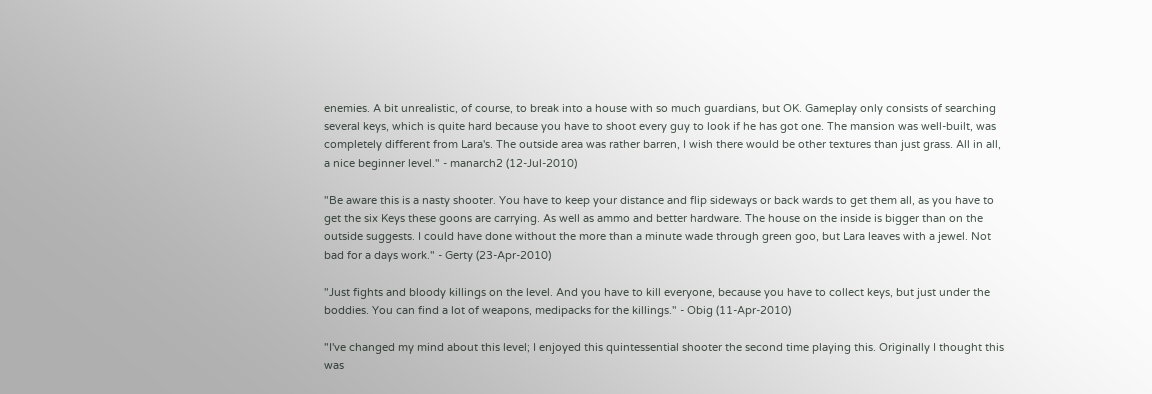enemies. A bit unrealistic, of course, to break into a house with so much guardians, but OK. Gameplay only consists of searching several keys, which is quite hard because you have to shoot every guy to look if he has got one. The mansion was well-built, was completely different from Lara's. The outside area was rather barren, I wish there would be other textures than just grass. All in all, a nice beginner level." - manarch2 (12-Jul-2010)

"Be aware this is a nasty shooter. You have to keep your distance and flip sideways or back wards to get them all, as you have to get the six Keys these goons are carrying. As well as ammo and better hardware. The house on the inside is bigger than on the outside suggests. I could have done without the more than a minute wade through green goo, but Lara leaves with a jewel. Not bad for a days work." - Gerty (23-Apr-2010)

"Just fights and bloody killings on the level. And you have to kill everyone, because you have to collect keys, but just under the boddies. You can find a lot of weapons, medipacks for the killings." - Obig (11-Apr-2010)

"I've changed my mind about this level; I enjoyed this quintessential shooter the second time playing this. Originally I thought this was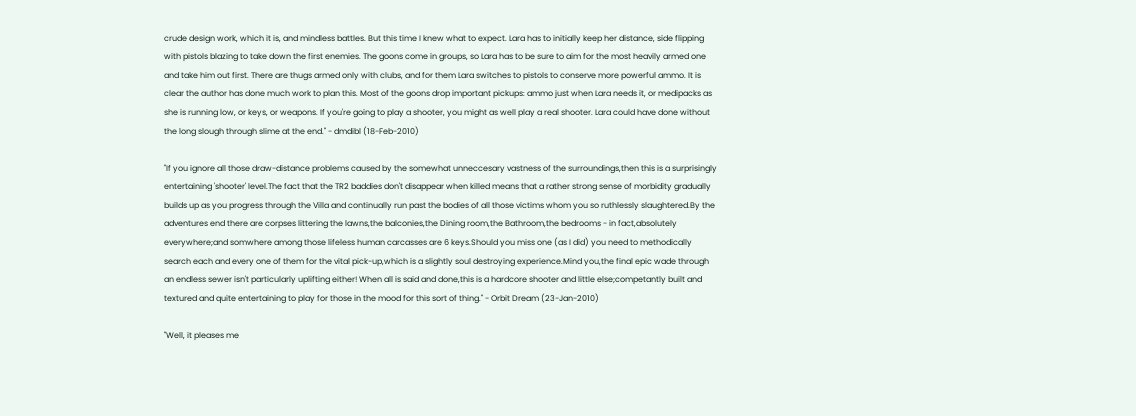crude design work, which it is, and mindless battles. But this time I knew what to expect. Lara has to initially keep her distance, side flipping with pistols blazing to take down the first enemies. The goons come in groups, so Lara has to be sure to aim for the most heavily armed one and take him out first. There are thugs armed only with clubs, and for them Lara switches to pistols to conserve more powerful ammo. It is clear the author has done much work to plan this. Most of the goons drop important pickups: ammo just when Lara needs it, or medipacks as she is running low, or keys, or weapons. If you're going to play a shooter, you might as well play a real shooter. Lara could have done without the long slough through slime at the end." - dmdibl (18-Feb-2010)

"If you ignore all those draw-distance problems caused by the somewhat unneccesary vastness of the surroundings,then this is a surprisingly entertaining 'shooter' level.The fact that the TR2 baddies don't disappear when killed means that a rather strong sense of morbidity gradually builds up as you progress through the Villa and continually run past the bodies of all those victims whom you so ruthlessly slaughtered.By the adventures end there are corpses littering the lawns,the balconies,the Dining room,the Bathroom,the bedrooms - in fact,absolutely everywhere;and somwhere among those lifeless human carcasses are 6 keys.Should you miss one (as I did) you need to methodically search each and every one of them for the vital pick-up,which is a slightly soul destroying experience.Mind you,the final epic wade through an endless sewer isn't particularly uplifting either! When all is said and done,this is a hardcore shooter and little else;competantly built and textured and quite entertaining to play for those in the mood for this sort of thing." - Orbit Dream (23-Jan-2010)

"Well, it pleases me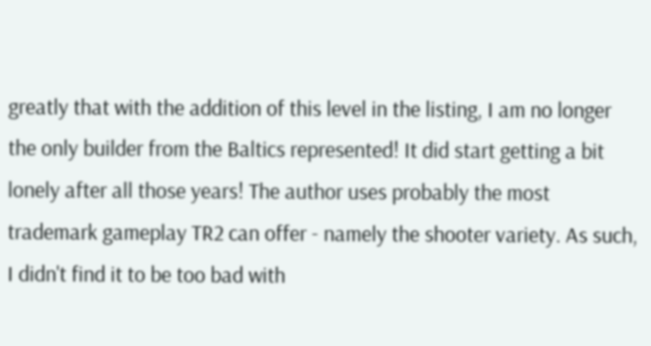greatly that with the addition of this level in the listing, I am no longer the only builder from the Baltics represented! It did start getting a bit lonely after all those years! The author uses probably the most trademark gameplay TR2 can offer - namely the shooter variety. As such, I didn't find it to be too bad with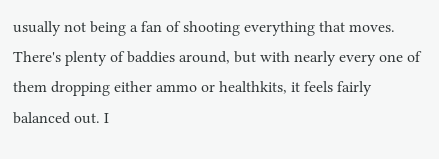usually not being a fan of shooting everything that moves. There's plenty of baddies around, but with nearly every one of them dropping either ammo or healthkits, it feels fairly balanced out. I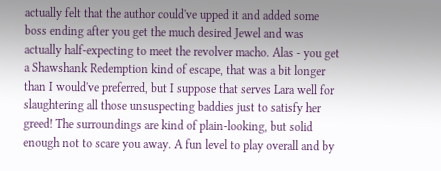actually felt that the author could've upped it and added some boss ending after you get the much desired Jewel and was actually half-expecting to meet the revolver macho. Alas - you get a Shawshank Redemption kind of escape, that was a bit longer than I would've preferred, but I suppose that serves Lara well for slaughtering all those unsuspecting baddies just to satisfy her greed! The surroundings are kind of plain-looking, but solid enough not to scare you away. A fun level to play overall and by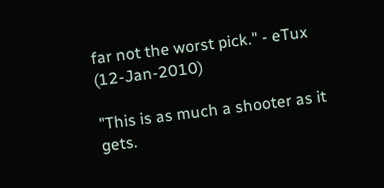far not the worst pick." - eTux (12-Jan-2010)

"This is as much a shooter as it gets.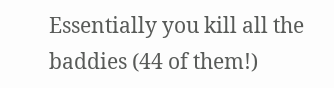Essentially you kill all the baddies (44 of them!)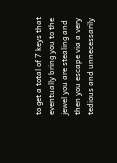to get a total of 7 keys that eventually bring you to the jewel you are stealing and then you escape via a very tedious and unnecessarily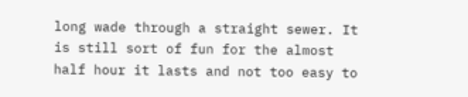long wade through a straight sewer. It is still sort of fun for the almost half hour it lasts and not too easy to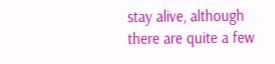stay alive, although there are quite a few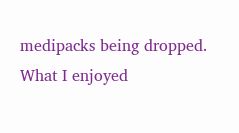medipacks being dropped. What I enjoyed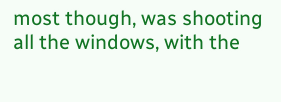most though, was shooting all the windows, with the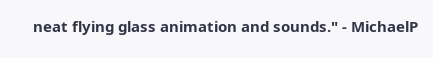neat flying glass animation and sounds." - MichaelP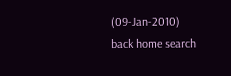(09-Jan-2010)
back home search